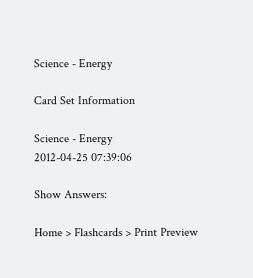Science - Energy

Card Set Information

Science - Energy
2012-04-25 07:39:06

Show Answers:

Home > Flashcards > Print Preview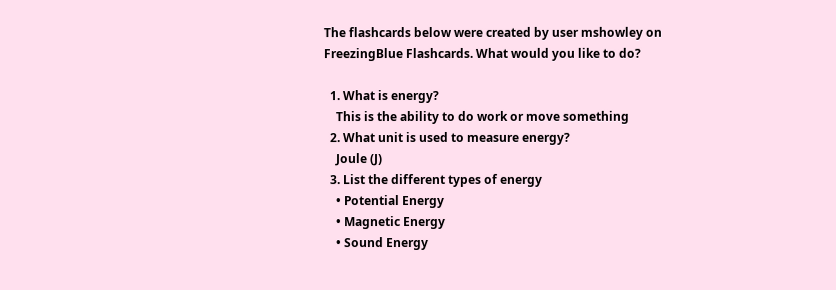The flashcards below were created by user mshowley on FreezingBlue Flashcards. What would you like to do?

  1. What is energy?
    This is the ability to do work or move something
  2. What unit is used to measure energy?
    Joule (J)
  3. List the different types of energy
    • Potential Energy
    • Magnetic Energy
    • Sound Energy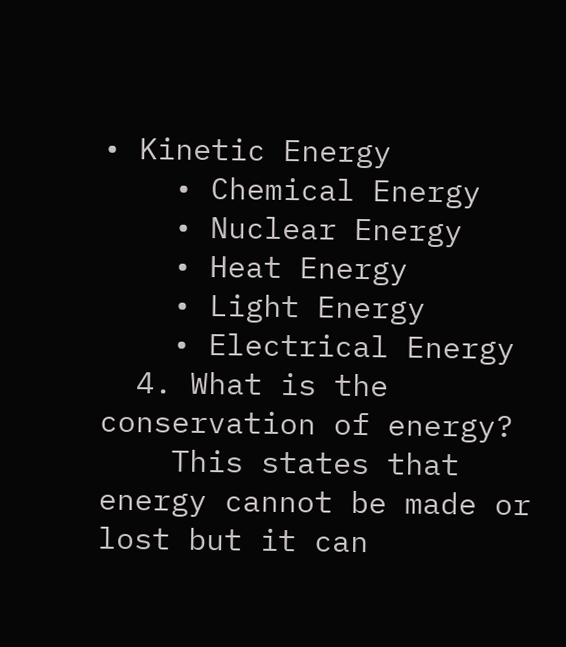• Kinetic Energy
    • Chemical Energy
    • Nuclear Energy
    • Heat Energy
    • Light Energy
    • Electrical Energy
  4. What is the conservation of energy?
    This states that energy cannot be made or lost but it can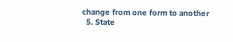change from one form to another
  5. State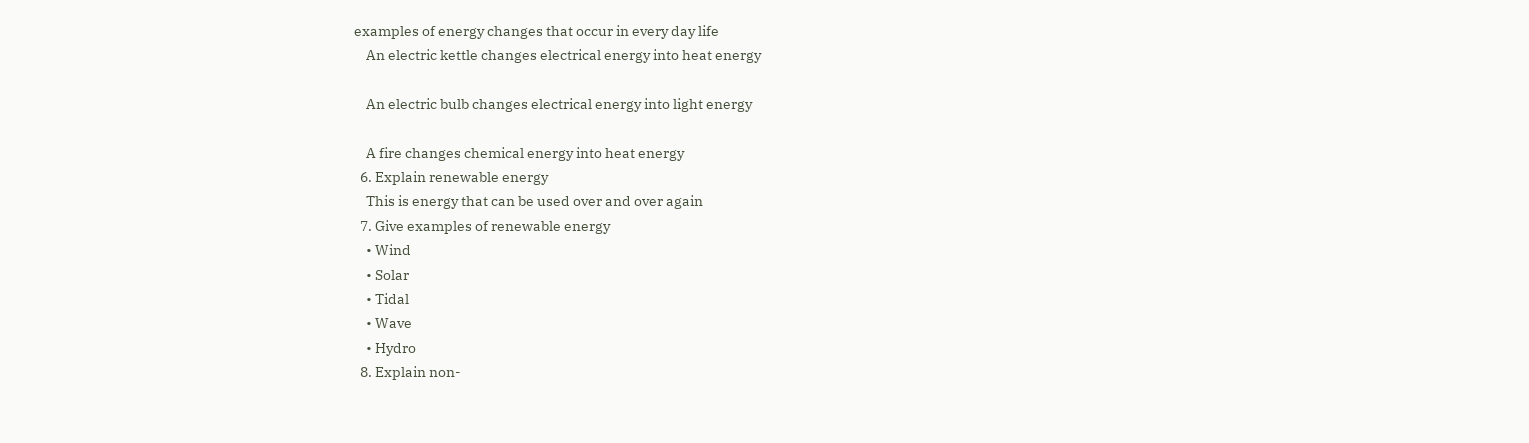examples of energy changes that occur in every day life
    An electric kettle changes electrical energy into heat energy

    An electric bulb changes electrical energy into light energy

    A fire changes chemical energy into heat energy
  6. Explain renewable energy
    This is energy that can be used over and over again
  7. Give examples of renewable energy
    • Wind
    • Solar
    • Tidal
    • Wave
    • Hydro
  8. Explain non-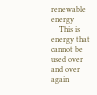renewable energy
    This is energy that cannot be used over and over again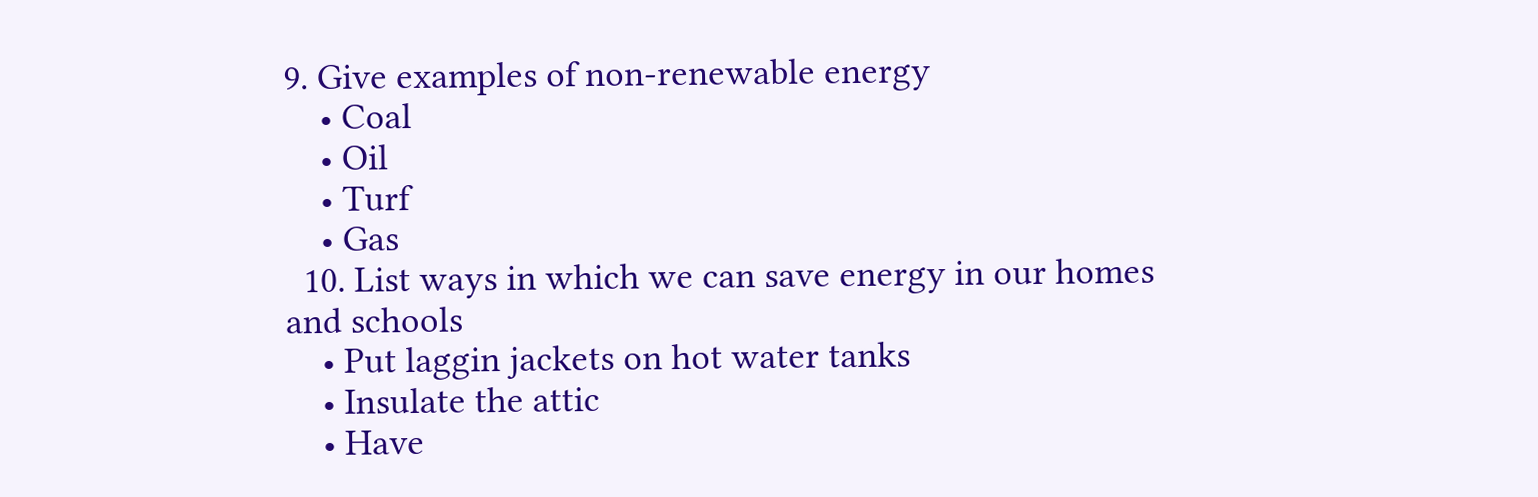9. Give examples of non-renewable energy
    • Coal
    • Oil
    • Turf
    • Gas
  10. List ways in which we can save energy in our homes and schools
    • Put laggin jackets on hot water tanks
    • Insulate the attic
    • Have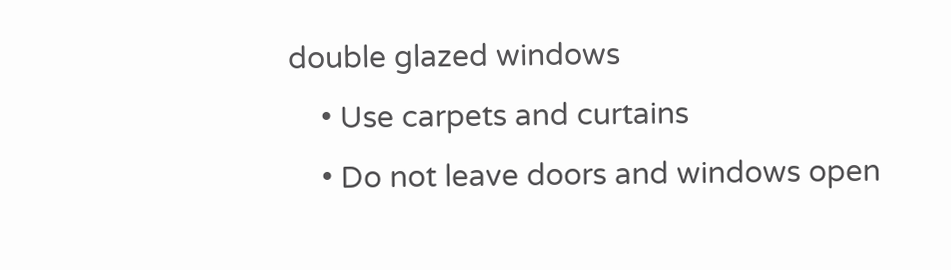double glazed windows
    • Use carpets and curtains
    • Do not leave doors and windows open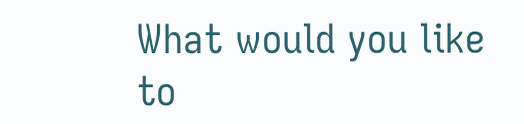What would you like to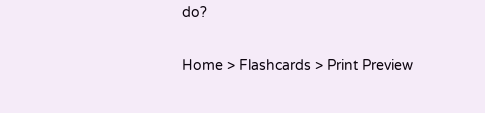do?

Home > Flashcards > Print Preview